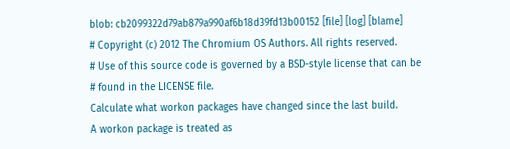blob: cb2099322d79ab879a990af6b18d39fd13b00152 [file] [log] [blame]
# Copyright (c) 2012 The Chromium OS Authors. All rights reserved.
# Use of this source code is governed by a BSD-style license that can be
# found in the LICENSE file.
Calculate what workon packages have changed since the last build.
A workon package is treated as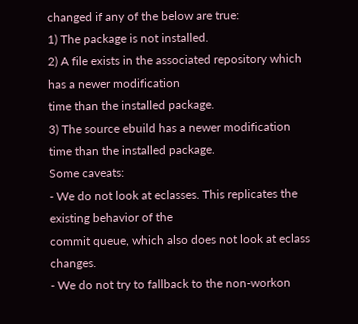changed if any of the below are true:
1) The package is not installed.
2) A file exists in the associated repository which has a newer modification
time than the installed package.
3) The source ebuild has a newer modification time than the installed package.
Some caveats:
- We do not look at eclasses. This replicates the existing behavior of the
commit queue, which also does not look at eclass changes.
- We do not try to fallback to the non-workon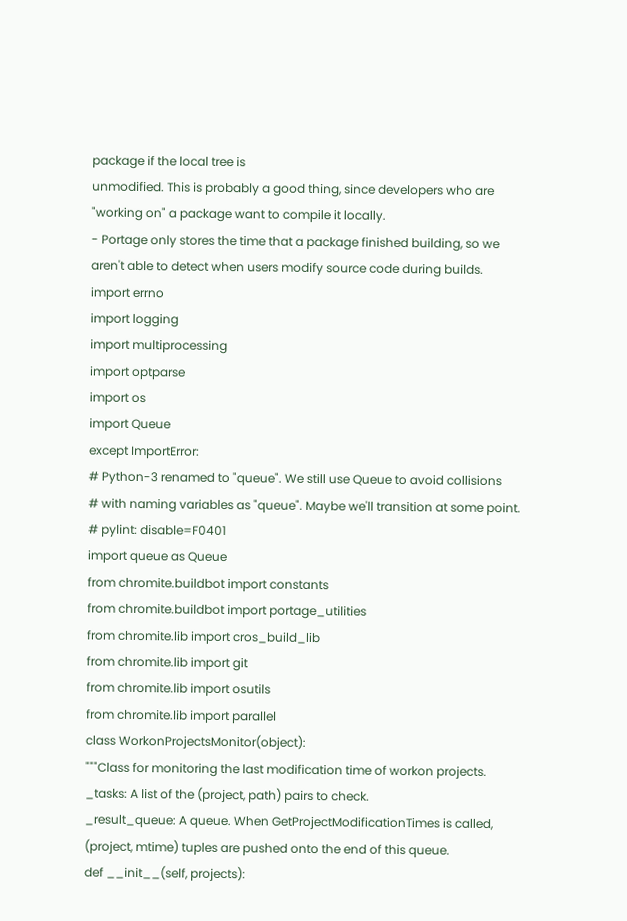package if the local tree is
unmodified. This is probably a good thing, since developers who are
"working on" a package want to compile it locally.
- Portage only stores the time that a package finished building, so we
aren't able to detect when users modify source code during builds.
import errno
import logging
import multiprocessing
import optparse
import os
import Queue
except ImportError:
# Python-3 renamed to "queue". We still use Queue to avoid collisions
# with naming variables as "queue". Maybe we'll transition at some point.
# pylint: disable=F0401
import queue as Queue
from chromite.buildbot import constants
from chromite.buildbot import portage_utilities
from chromite.lib import cros_build_lib
from chromite.lib import git
from chromite.lib import osutils
from chromite.lib import parallel
class WorkonProjectsMonitor(object):
"""Class for monitoring the last modification time of workon projects.
_tasks: A list of the (project, path) pairs to check.
_result_queue: A queue. When GetProjectModificationTimes is called,
(project, mtime) tuples are pushed onto the end of this queue.
def __init__(self, projects):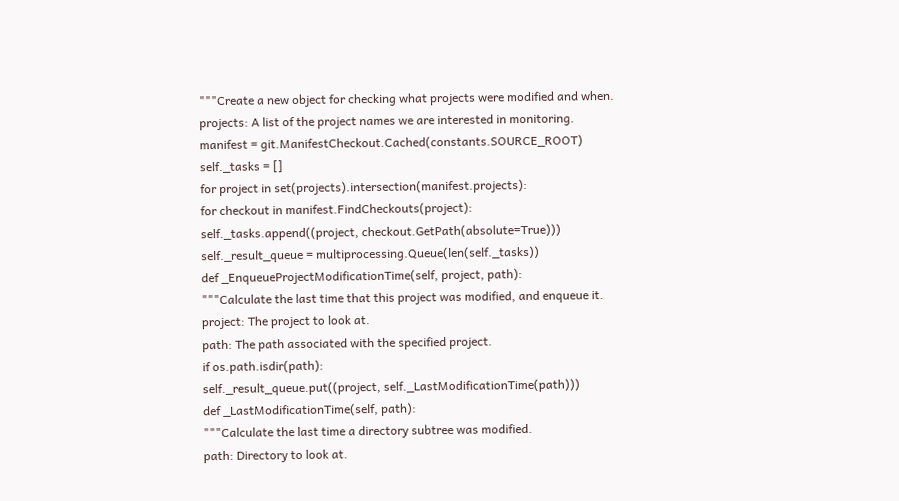"""Create a new object for checking what projects were modified and when.
projects: A list of the project names we are interested in monitoring.
manifest = git.ManifestCheckout.Cached(constants.SOURCE_ROOT)
self._tasks = []
for project in set(projects).intersection(manifest.projects):
for checkout in manifest.FindCheckouts(project):
self._tasks.append((project, checkout.GetPath(absolute=True)))
self._result_queue = multiprocessing.Queue(len(self._tasks))
def _EnqueueProjectModificationTime(self, project, path):
"""Calculate the last time that this project was modified, and enqueue it.
project: The project to look at.
path: The path associated with the specified project.
if os.path.isdir(path):
self._result_queue.put((project, self._LastModificationTime(path)))
def _LastModificationTime(self, path):
"""Calculate the last time a directory subtree was modified.
path: Directory to look at.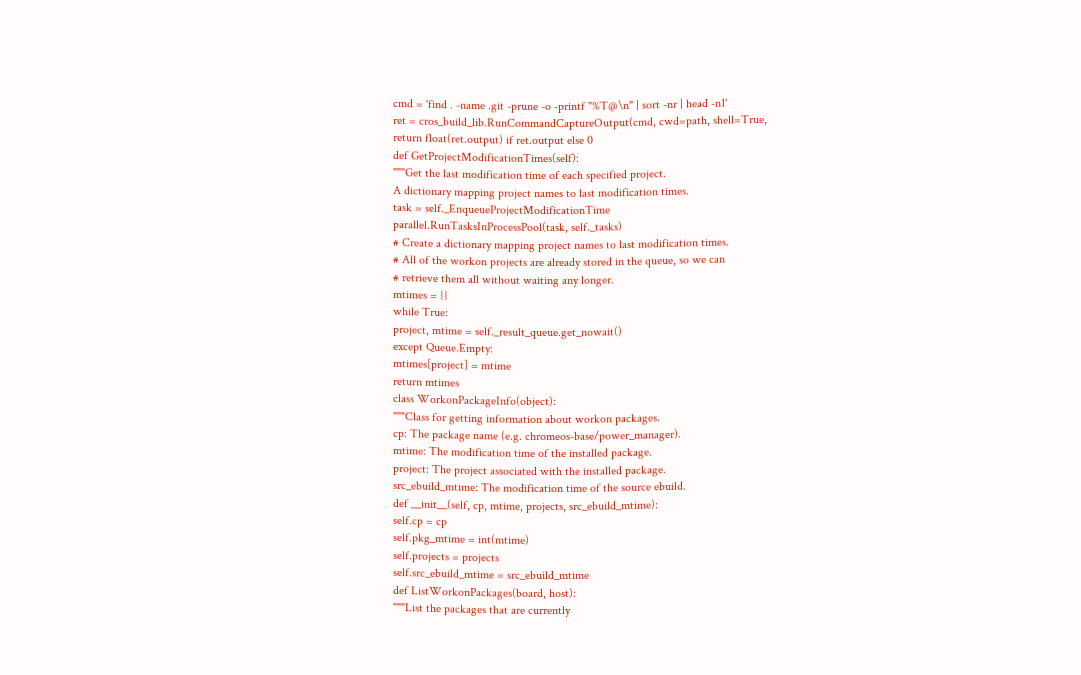cmd = 'find . -name .git -prune -o -printf "%T@\n" | sort -nr | head -n1'
ret = cros_build_lib.RunCommandCaptureOutput(cmd, cwd=path, shell=True,
return float(ret.output) if ret.output else 0
def GetProjectModificationTimes(self):
"""Get the last modification time of each specified project.
A dictionary mapping project names to last modification times.
task = self._EnqueueProjectModificationTime
parallel.RunTasksInProcessPool(task, self._tasks)
# Create a dictionary mapping project names to last modification times.
# All of the workon projects are already stored in the queue, so we can
# retrieve them all without waiting any longer.
mtimes = {}
while True:
project, mtime = self._result_queue.get_nowait()
except Queue.Empty:
mtimes[project] = mtime
return mtimes
class WorkonPackageInfo(object):
"""Class for getting information about workon packages.
cp: The package name (e.g. chromeos-base/power_manager).
mtime: The modification time of the installed package.
project: The project associated with the installed package.
src_ebuild_mtime: The modification time of the source ebuild.
def __init__(self, cp, mtime, projects, src_ebuild_mtime):
self.cp = cp
self.pkg_mtime = int(mtime)
self.projects = projects
self.src_ebuild_mtime = src_ebuild_mtime
def ListWorkonPackages(board, host):
"""List the packages that are currently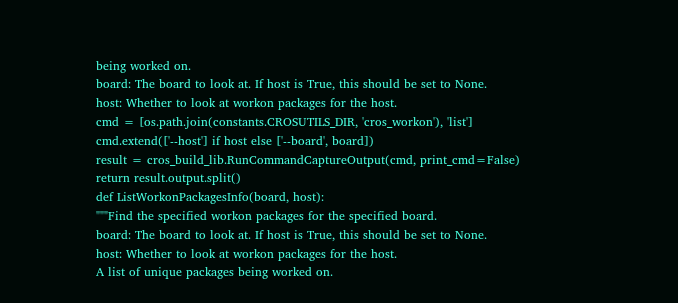being worked on.
board: The board to look at. If host is True, this should be set to None.
host: Whether to look at workon packages for the host.
cmd = [os.path.join(constants.CROSUTILS_DIR, 'cros_workon'), 'list']
cmd.extend(['--host'] if host else ['--board', board])
result = cros_build_lib.RunCommandCaptureOutput(cmd, print_cmd=False)
return result.output.split()
def ListWorkonPackagesInfo(board, host):
"""Find the specified workon packages for the specified board.
board: The board to look at. If host is True, this should be set to None.
host: Whether to look at workon packages for the host.
A list of unique packages being worked on.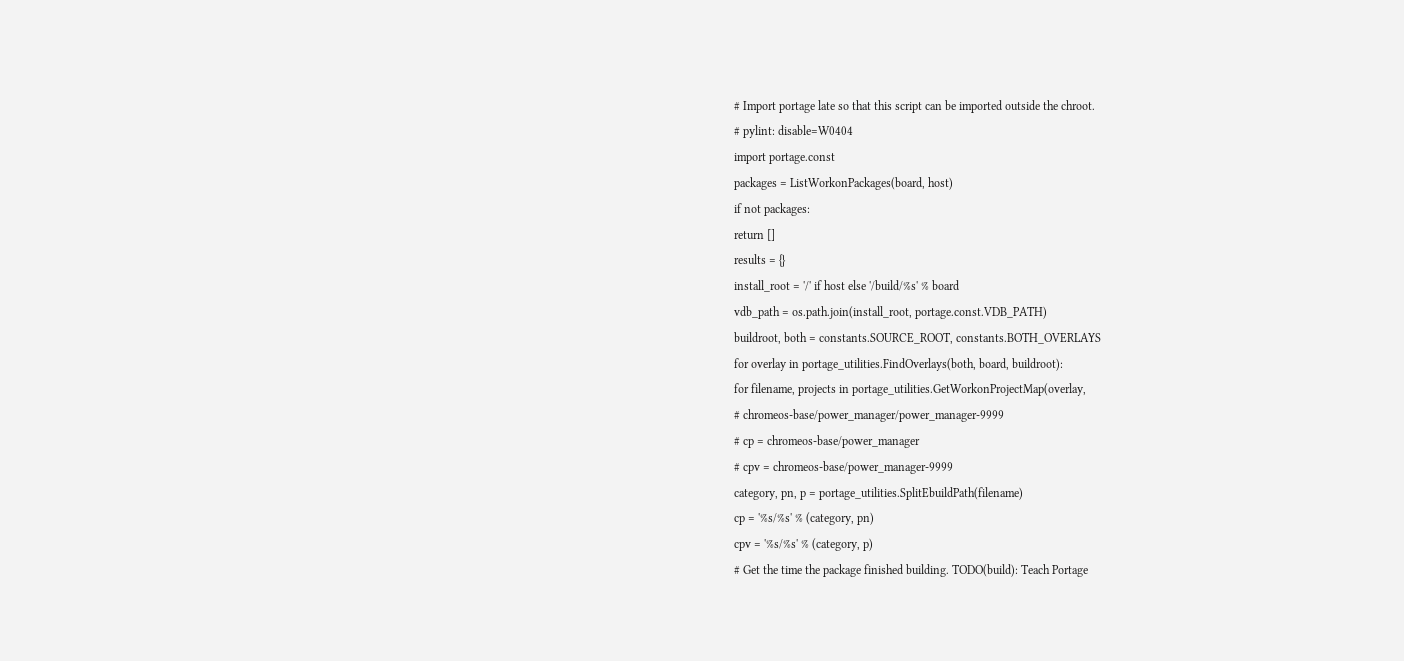# Import portage late so that this script can be imported outside the chroot.
# pylint: disable=W0404
import portage.const
packages = ListWorkonPackages(board, host)
if not packages:
return []
results = {}
install_root = '/' if host else '/build/%s' % board
vdb_path = os.path.join(install_root, portage.const.VDB_PATH)
buildroot, both = constants.SOURCE_ROOT, constants.BOTH_OVERLAYS
for overlay in portage_utilities.FindOverlays(both, board, buildroot):
for filename, projects in portage_utilities.GetWorkonProjectMap(overlay,
# chromeos-base/power_manager/power_manager-9999
# cp = chromeos-base/power_manager
# cpv = chromeos-base/power_manager-9999
category, pn, p = portage_utilities.SplitEbuildPath(filename)
cp = '%s/%s' % (category, pn)
cpv = '%s/%s' % (category, p)
# Get the time the package finished building. TODO(build): Teach Portage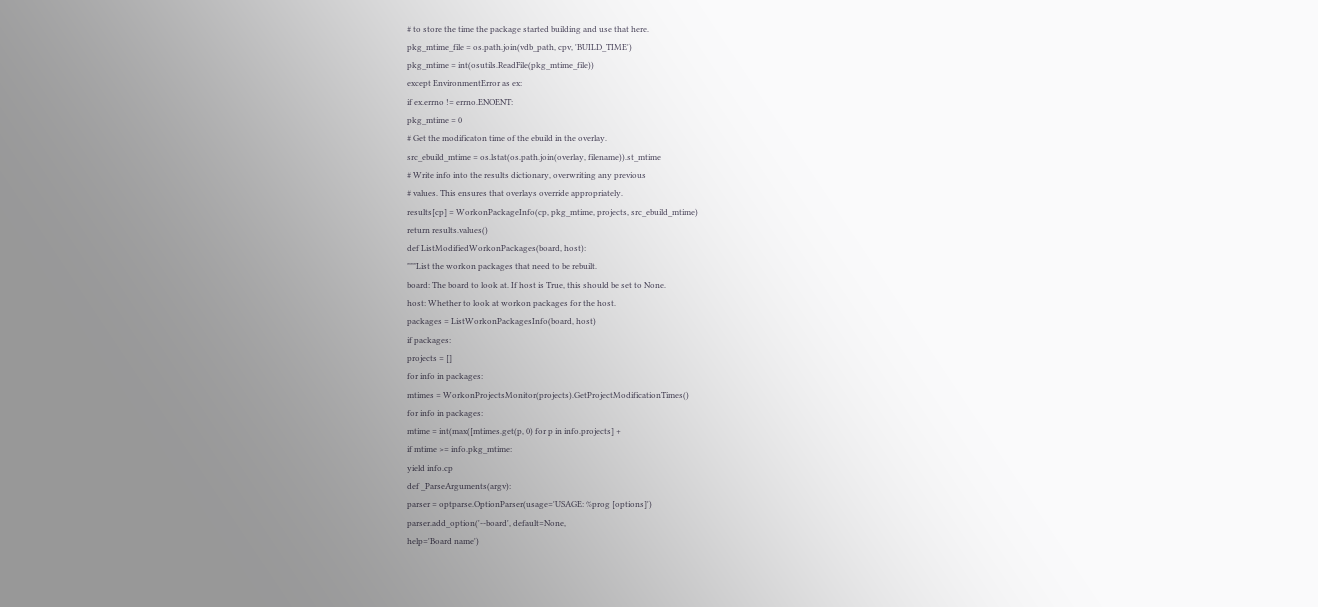# to store the time the package started building and use that here.
pkg_mtime_file = os.path.join(vdb_path, cpv, 'BUILD_TIME')
pkg_mtime = int(osutils.ReadFile(pkg_mtime_file))
except EnvironmentError as ex:
if ex.errno != errno.ENOENT:
pkg_mtime = 0
# Get the modificaton time of the ebuild in the overlay.
src_ebuild_mtime = os.lstat(os.path.join(overlay, filename)).st_mtime
# Write info into the results dictionary, overwriting any previous
# values. This ensures that overlays override appropriately.
results[cp] = WorkonPackageInfo(cp, pkg_mtime, projects, src_ebuild_mtime)
return results.values()
def ListModifiedWorkonPackages(board, host):
"""List the workon packages that need to be rebuilt.
board: The board to look at. If host is True, this should be set to None.
host: Whether to look at workon packages for the host.
packages = ListWorkonPackagesInfo(board, host)
if packages:
projects = []
for info in packages:
mtimes = WorkonProjectsMonitor(projects).GetProjectModificationTimes()
for info in packages:
mtime = int(max([mtimes.get(p, 0) for p in info.projects] +
if mtime >= info.pkg_mtime:
yield info.cp
def _ParseArguments(argv):
parser = optparse.OptionParser(usage='USAGE: %prog [options]')
parser.add_option('--board', default=None,
help='Board name')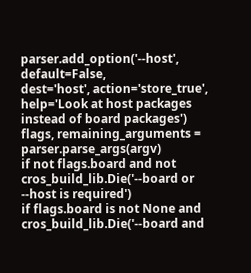parser.add_option('--host', default=False,
dest='host', action='store_true',
help='Look at host packages instead of board packages')
flags, remaining_arguments = parser.parse_args(argv)
if not flags.board and not
cros_build_lib.Die('--board or --host is required')
if flags.board is not None and
cros_build_lib.Die('--board and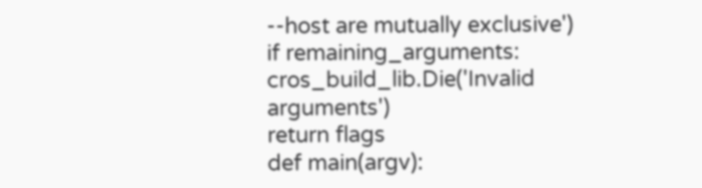--host are mutually exclusive')
if remaining_arguments:
cros_build_lib.Die('Invalid arguments')
return flags
def main(argv):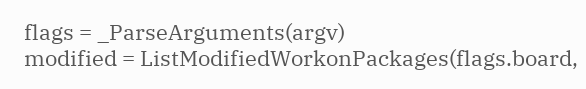flags = _ParseArguments(argv)
modified = ListModifiedWorkonPackages(flags.board,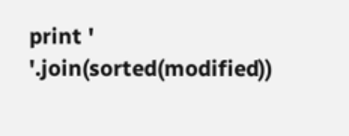print ' '.join(sorted(modified))